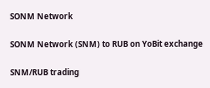SONM Network

SONM Network (SNM) to RUB on YoBit exchange

SNM/RUB trading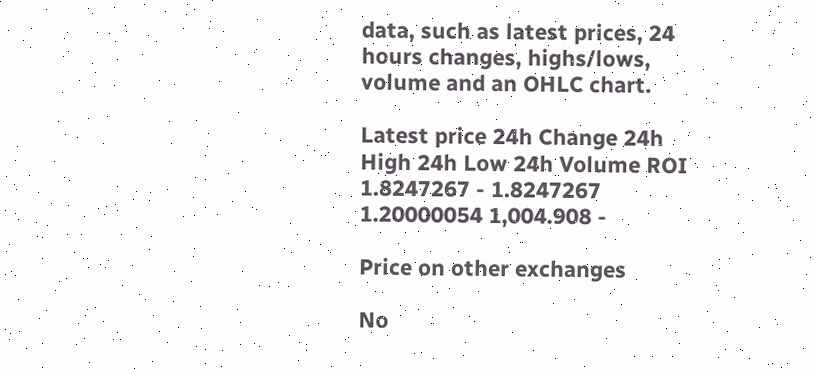data, such as latest prices, 24 hours changes, highs/lows, volume and an OHLC chart.

Latest price 24h Change 24h High 24h Low 24h Volume ROI
1.8247267 - 1.8247267 1.20000054 1,004.908 -

Price on other exchanges

No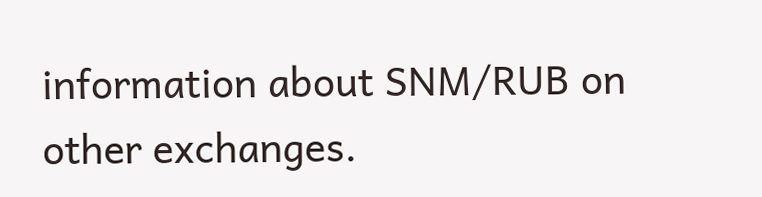information about SNM/RUB on other exchanges.